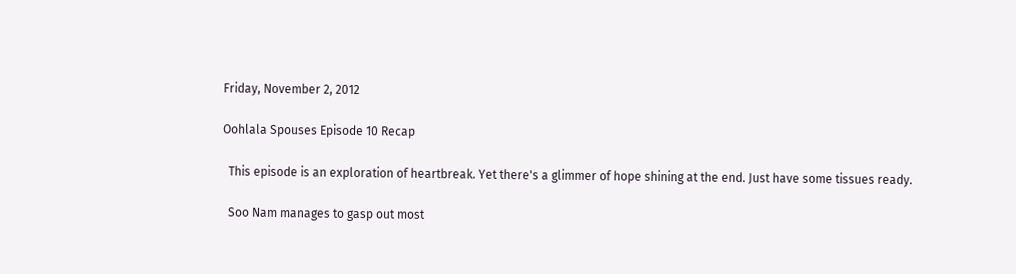Friday, November 2, 2012

Oohlala Spouses Episode 10 Recap

  This episode is an exploration of heartbreak. Yet there's a glimmer of hope shining at the end. Just have some tissues ready.

  Soo Nam manages to gasp out most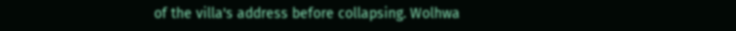of the villa's address before collapsing. Wolhwa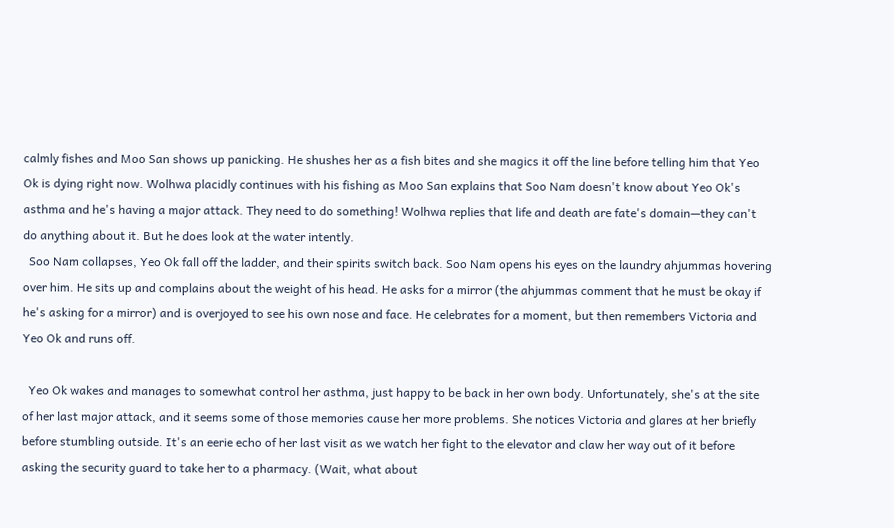calmly fishes and Moo San shows up panicking. He shushes her as a fish bites and she magics it off the line before telling him that Yeo Ok is dying right now. Wolhwa placidly continues with his fishing as Moo San explains that Soo Nam doesn't know about Yeo Ok's asthma and he's having a major attack. They need to do something! Wolhwa replies that life and death are fate's domain—they can't do anything about it. But he does look at the water intently.
  Soo Nam collapses, Yeo Ok fall off the ladder, and their spirits switch back. Soo Nam opens his eyes on the laundry ahjummas hovering over him. He sits up and complains about the weight of his head. He asks for a mirror (the ahjummas comment that he must be okay if he's asking for a mirror) and is overjoyed to see his own nose and face. He celebrates for a moment, but then remembers Victoria and Yeo Ok and runs off.

  Yeo Ok wakes and manages to somewhat control her asthma, just happy to be back in her own body. Unfortunately, she's at the site of her last major attack, and it seems some of those memories cause her more problems. She notices Victoria and glares at her briefly before stumbling outside. It's an eerie echo of her last visit as we watch her fight to the elevator and claw her way out of it before asking the security guard to take her to a pharmacy. (Wait, what about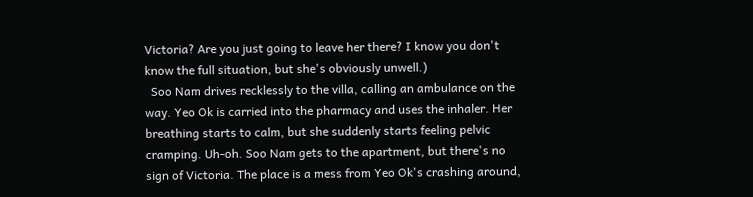Victoria? Are you just going to leave her there? I know you don't know the full situation, but she's obviously unwell.)
  Soo Nam drives recklessly to the villa, calling an ambulance on the way. Yeo Ok is carried into the pharmacy and uses the inhaler. Her breathing starts to calm, but she suddenly starts feeling pelvic cramping. Uh-oh. Soo Nam gets to the apartment, but there's no sign of Victoria. The place is a mess from Yeo Ok's crashing around,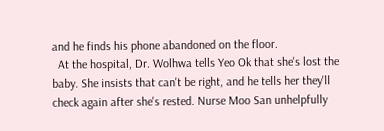and he finds his phone abandoned on the floor.
  At the hospital, Dr. Wolhwa tells Yeo Ok that she's lost the baby. She insists that can't be right, and he tells her they'll check again after she's rested. Nurse Moo San unhelpfully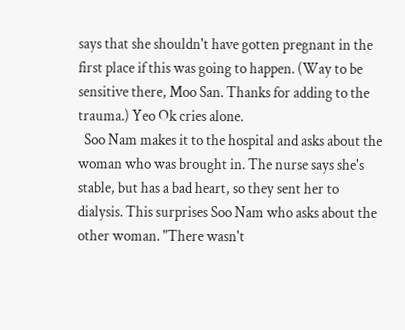says that she shouldn't have gotten pregnant in the first place if this was going to happen. (Way to be sensitive there, Moo San. Thanks for adding to the trauma.) Yeo Ok cries alone.
  Soo Nam makes it to the hospital and asks about the woman who was brought in. The nurse says she's stable, but has a bad heart, so they sent her to dialysis. This surprises Soo Nam who asks about the other woman. "There wasn't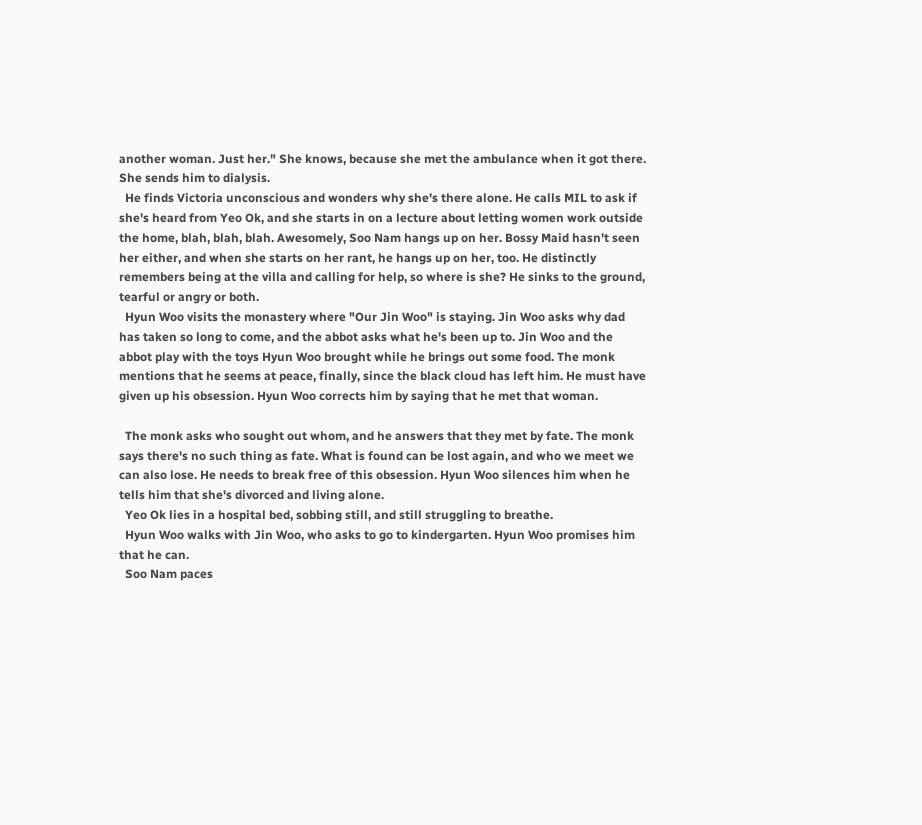another woman. Just her." She knows, because she met the ambulance when it got there. She sends him to dialysis.
  He finds Victoria unconscious and wonders why she's there alone. He calls MIL to ask if she's heard from Yeo Ok, and she starts in on a lecture about letting women work outside the home, blah, blah, blah. Awesomely, Soo Nam hangs up on her. Bossy Maid hasn't seen her either, and when she starts on her rant, he hangs up on her, too. He distinctly remembers being at the villa and calling for help, so where is she? He sinks to the ground, tearful or angry or both.
  Hyun Woo visits the monastery where "Our Jin Woo" is staying. Jin Woo asks why dad has taken so long to come, and the abbot asks what he's been up to. Jin Woo and the abbot play with the toys Hyun Woo brought while he brings out some food. The monk mentions that he seems at peace, finally, since the black cloud has left him. He must have given up his obsession. Hyun Woo corrects him by saying that he met that woman.

  The monk asks who sought out whom, and he answers that they met by fate. The monk says there's no such thing as fate. What is found can be lost again, and who we meet we can also lose. He needs to break free of this obsession. Hyun Woo silences him when he tells him that she's divorced and living alone.
  Yeo Ok lies in a hospital bed, sobbing still, and still struggling to breathe.
  Hyun Woo walks with Jin Woo, who asks to go to kindergarten. Hyun Woo promises him that he can.
  Soo Nam paces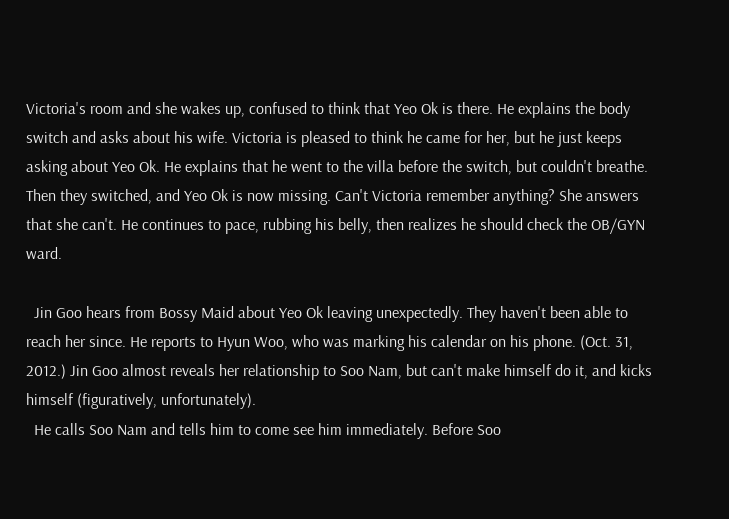Victoria's room and she wakes up, confused to think that Yeo Ok is there. He explains the body switch and asks about his wife. Victoria is pleased to think he came for her, but he just keeps asking about Yeo Ok. He explains that he went to the villa before the switch, but couldn't breathe. Then they switched, and Yeo Ok is now missing. Can't Victoria remember anything? She answers that she can't. He continues to pace, rubbing his belly, then realizes he should check the OB/GYN ward.

  Jin Goo hears from Bossy Maid about Yeo Ok leaving unexpectedly. They haven't been able to reach her since. He reports to Hyun Woo, who was marking his calendar on his phone. (Oct. 31, 2012.) Jin Goo almost reveals her relationship to Soo Nam, but can't make himself do it, and kicks himself (figuratively, unfortunately).
  He calls Soo Nam and tells him to come see him immediately. Before Soo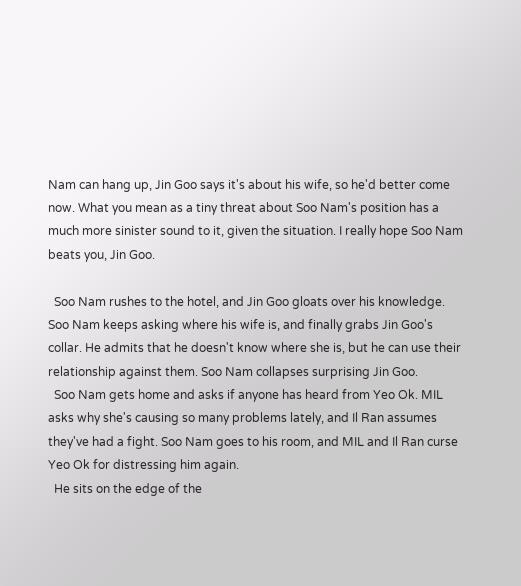Nam can hang up, Jin Goo says it's about his wife, so he'd better come now. What you mean as a tiny threat about Soo Nam's position has a much more sinister sound to it, given the situation. I really hope Soo Nam beats you, Jin Goo.

  Soo Nam rushes to the hotel, and Jin Goo gloats over his knowledge. Soo Nam keeps asking where his wife is, and finally grabs Jin Goo's collar. He admits that he doesn't know where she is, but he can use their relationship against them. Soo Nam collapses surprising Jin Goo.
  Soo Nam gets home and asks if anyone has heard from Yeo Ok. MIL asks why she's causing so many problems lately, and Il Ran assumes they've had a fight. Soo Nam goes to his room, and MIL and Il Ran curse Yeo Ok for distressing him again.
  He sits on the edge of the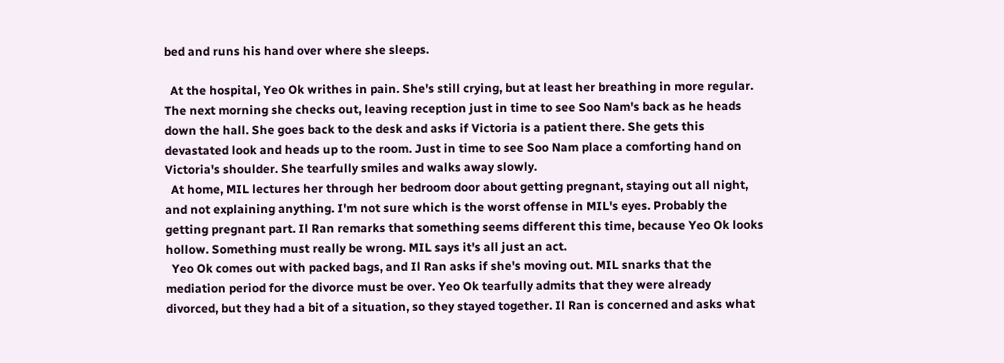bed and runs his hand over where she sleeps.

  At the hospital, Yeo Ok writhes in pain. She's still crying, but at least her breathing in more regular. The next morning she checks out, leaving reception just in time to see Soo Nam's back as he heads down the hall. She goes back to the desk and asks if Victoria is a patient there. She gets this devastated look and heads up to the room. Just in time to see Soo Nam place a comforting hand on Victoria's shoulder. She tearfully smiles and walks away slowly.
  At home, MIL lectures her through her bedroom door about getting pregnant, staying out all night, and not explaining anything. I'm not sure which is the worst offense in MIL's eyes. Probably the getting pregnant part. Il Ran remarks that something seems different this time, because Yeo Ok looks hollow. Something must really be wrong. MIL says it's all just an act.
  Yeo Ok comes out with packed bags, and Il Ran asks if she's moving out. MIL snarks that the mediation period for the divorce must be over. Yeo Ok tearfully admits that they were already divorced, but they had a bit of a situation, so they stayed together. Il Ran is concerned and asks what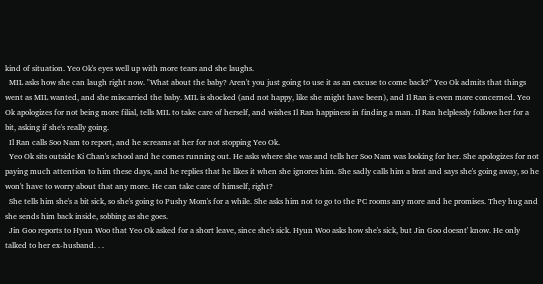kind of situation. Yeo Ok's eyes well up with more tears and she laughs.
  MIL asks how she can laugh right now. "What about the baby? Aren't you just going to use it as an excuse to come back?" Yeo Ok admits that things went as MIL wanted, and she miscarried the baby. MIL is shocked (and not happy, like she might have been), and Il Ran is even more concerned. Yeo Ok apologizes for not being more filial, tells MIL to take care of herself, and wishes Il Ran happiness in finding a man. Il Ran helplessly follows her for a bit, asking if she's really going.
  Il Ran calls Soo Nam to report, and he screams at her for not stopping Yeo Ok.
  Yeo Ok sits outside Ki Chan's school and he comes running out. He asks where she was and tells her Soo Nam was looking for her. She apologizes for not paying much attention to him these days, and he replies that he likes it when she ignores him. She sadly calls him a brat and says she's going away, so he won't have to worry about that any more. He can take care of himself, right?
  She tells him she's a bit sick, so she's going to Pushy Mom's for a while. She asks him not to go to the PC rooms any more and he promises. They hug and she sends him back inside, sobbing as she goes.
  Jin Goo reports to Hyun Woo that Yeo Ok asked for a short leave, since she's sick. Hyun Woo asks how she's sick, but Jin Goo doesnt' know. He only talked to her ex-husband. . .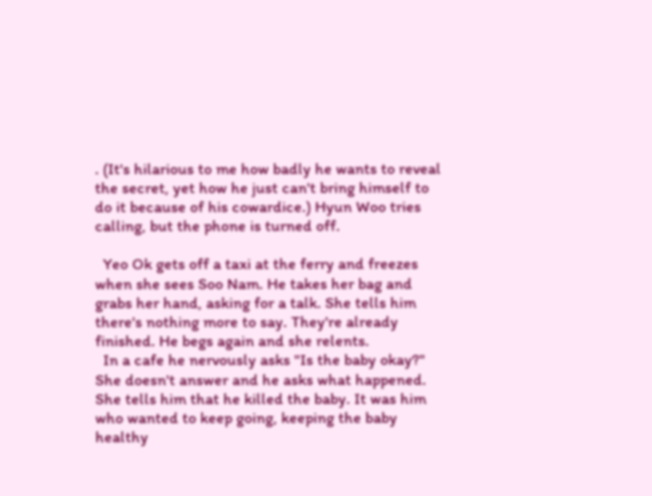. (It's hilarious to me how badly he wants to reveal the secret, yet how he just can't bring himself to do it because of his cowardice.) Hyun Woo tries calling, but the phone is turned off.

  Yeo Ok gets off a taxi at the ferry and freezes when she sees Soo Nam. He takes her bag and grabs her hand, asking for a talk. She tells him there's nothing more to say. They're already finished. He begs again and she relents.
  In a cafe he nervously asks "Is the baby okay?" She doesn't answer and he asks what happened. She tells him that he killed the baby. It was him who wanted to keep going, keeping the baby healthy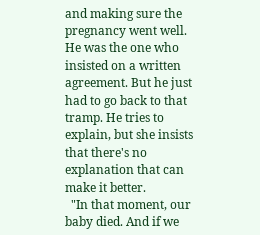and making sure the pregnancy went well. He was the one who insisted on a written agreement. But he just had to go back to that tramp. He tries to explain, but she insists that there's no explanation that can make it better.
  "In that moment, our baby died. And if we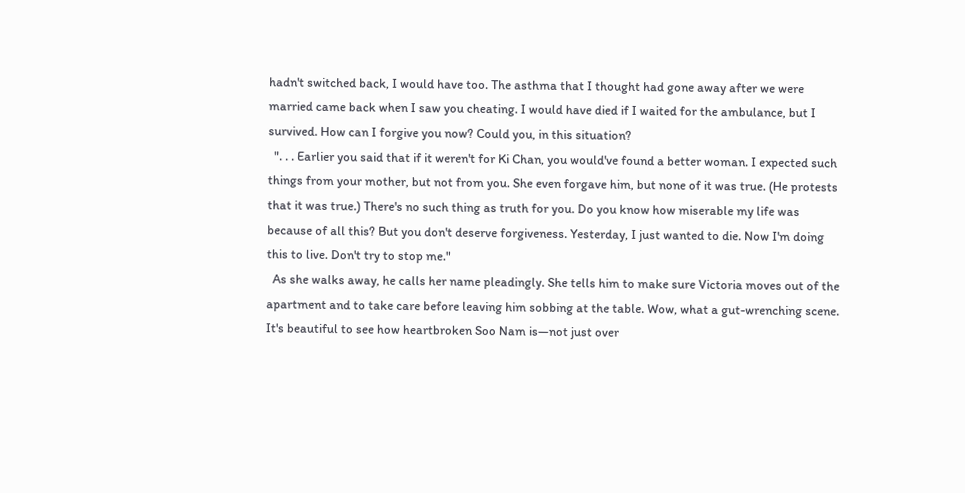hadn't switched back, I would have too. The asthma that I thought had gone away after we were married came back when I saw you cheating. I would have died if I waited for the ambulance, but I survived. How can I forgive you now? Could you, in this situation?
  ". . . Earlier you said that if it weren't for Ki Chan, you would've found a better woman. I expected such things from your mother, but not from you. She even forgave him, but none of it was true. (He protests that it was true.) There's no such thing as truth for you. Do you know how miserable my life was because of all this? But you don't deserve forgiveness. Yesterday, I just wanted to die. Now I'm doing this to live. Don't try to stop me."
  As she walks away, he calls her name pleadingly. She tells him to make sure Victoria moves out of the apartment and to take care before leaving him sobbing at the table. Wow, what a gut-wrenching scene. It's beautiful to see how heartbroken Soo Nam is—not just over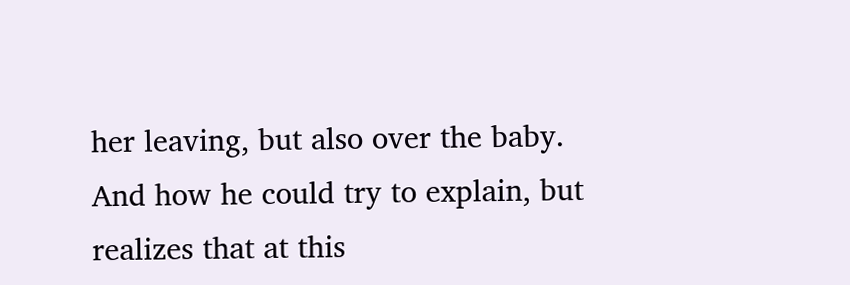her leaving, but also over the baby. And how he could try to explain, but realizes that at this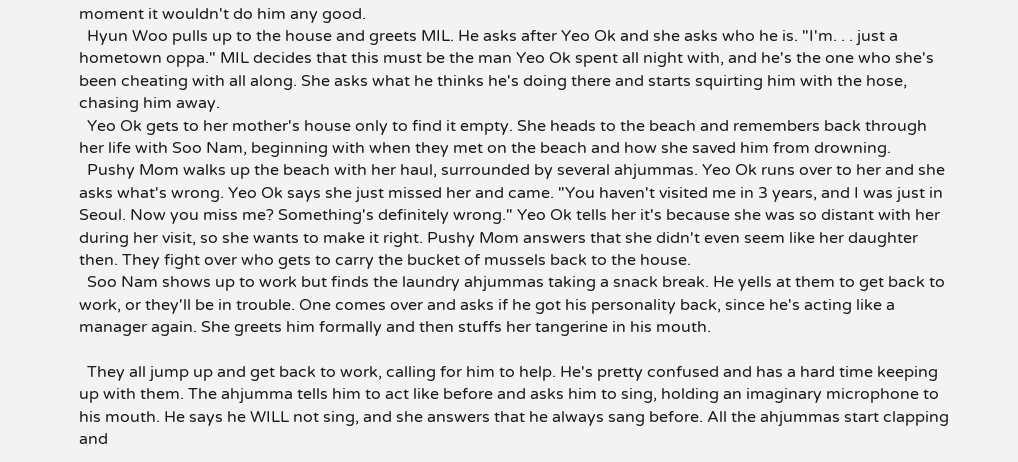moment it wouldn't do him any good.
  Hyun Woo pulls up to the house and greets MIL. He asks after Yeo Ok and she asks who he is. "I'm. . . just a hometown oppa." MIL decides that this must be the man Yeo Ok spent all night with, and he's the one who she's been cheating with all along. She asks what he thinks he's doing there and starts squirting him with the hose, chasing him away.
  Yeo Ok gets to her mother's house only to find it empty. She heads to the beach and remembers back through her life with Soo Nam, beginning with when they met on the beach and how she saved him from drowning.
  Pushy Mom walks up the beach with her haul, surrounded by several ahjummas. Yeo Ok runs over to her and she asks what's wrong. Yeo Ok says she just missed her and came. "You haven't visited me in 3 years, and I was just in Seoul. Now you miss me? Something's definitely wrong." Yeo Ok tells her it's because she was so distant with her during her visit, so she wants to make it right. Pushy Mom answers that she didn't even seem like her daughter then. They fight over who gets to carry the bucket of mussels back to the house.
  Soo Nam shows up to work but finds the laundry ahjummas taking a snack break. He yells at them to get back to work, or they'll be in trouble. One comes over and asks if he got his personality back, since he's acting like a manager again. She greets him formally and then stuffs her tangerine in his mouth.

  They all jump up and get back to work, calling for him to help. He's pretty confused and has a hard time keeping up with them. The ahjumma tells him to act like before and asks him to sing, holding an imaginary microphone to his mouth. He says he WILL not sing, and she answers that he always sang before. All the ahjummas start clapping and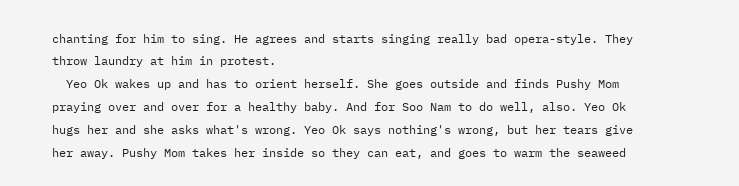chanting for him to sing. He agrees and starts singing really bad opera-style. They throw laundry at him in protest.
  Yeo Ok wakes up and has to orient herself. She goes outside and finds Pushy Mom praying over and over for a healthy baby. And for Soo Nam to do well, also. Yeo Ok hugs her and she asks what's wrong. Yeo Ok says nothing's wrong, but her tears give her away. Pushy Mom takes her inside so they can eat, and goes to warm the seaweed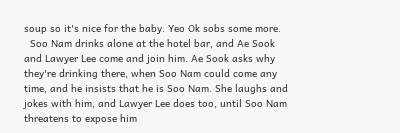soup so it's nice for the baby. Yeo Ok sobs some more.
  Soo Nam drinks alone at the hotel bar, and Ae Sook and Lawyer Lee come and join him. Ae Sook asks why they're drinking there, when Soo Nam could come any time, and he insists that he is Soo Nam. She laughs and jokes with him, and Lawyer Lee does too, until Soo Nam threatens to expose him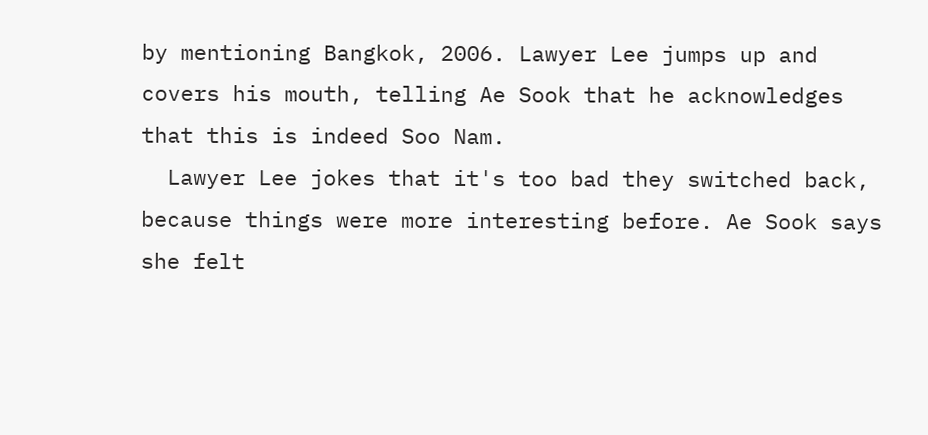by mentioning Bangkok, 2006. Lawyer Lee jumps up and covers his mouth, telling Ae Sook that he acknowledges that this is indeed Soo Nam.
  Lawyer Lee jokes that it's too bad they switched back, because things were more interesting before. Ae Sook says she felt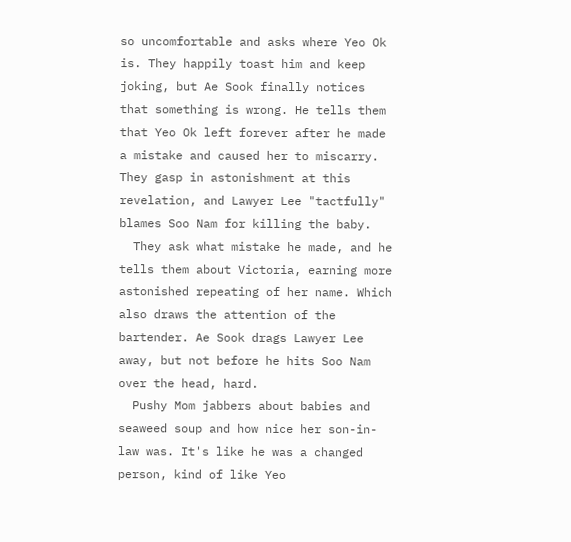so uncomfortable and asks where Yeo Ok is. They happily toast him and keep joking, but Ae Sook finally notices that something is wrong. He tells them that Yeo Ok left forever after he made a mistake and caused her to miscarry. They gasp in astonishment at this revelation, and Lawyer Lee "tactfully" blames Soo Nam for killing the baby.
  They ask what mistake he made, and he tells them about Victoria, earning more astonished repeating of her name. Which also draws the attention of the bartender. Ae Sook drags Lawyer Lee away, but not before he hits Soo Nam over the head, hard.
  Pushy Mom jabbers about babies and seaweed soup and how nice her son-in-law was. It's like he was a changed person, kind of like Yeo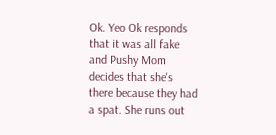Ok. Yeo Ok responds that it was all fake and Pushy Mom decides that she's there because they had a spat. She runs out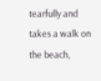tearfully and takes a walk on the beach,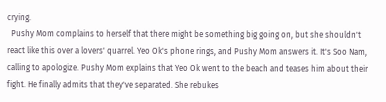crying.
  Pushy Mom complains to herself that there might be something big going on, but she shouldn't react like this over a lovers' quarrel. Yeo Ok's phone rings, and Pushy Mom answers it. It's Soo Nam, calling to apologize. Pushy Mom explains that Yeo Ok went to the beach and teases him about their fight. He finally admits that they've separated. She rebukes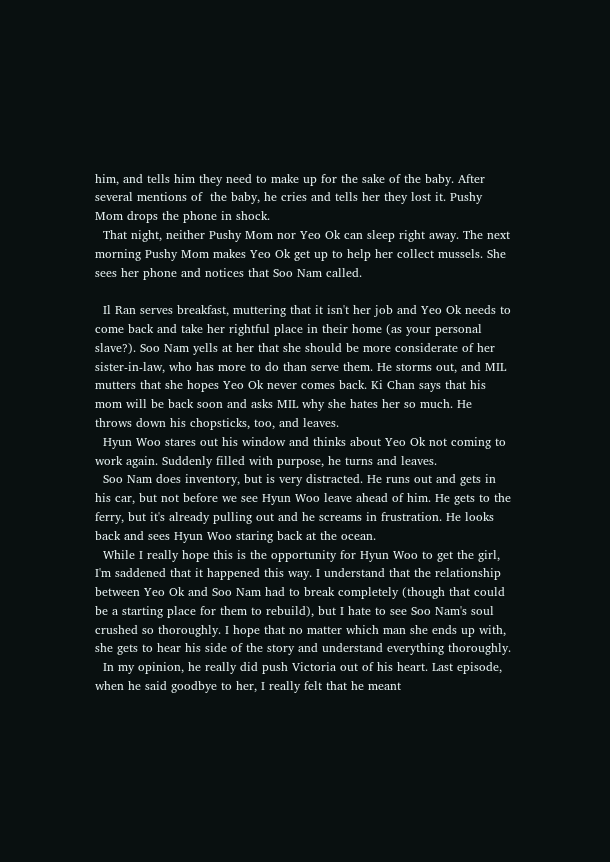him, and tells him they need to make up for the sake of the baby. After several mentions of  the baby, he cries and tells her they lost it. Pushy Mom drops the phone in shock.
  That night, neither Pushy Mom nor Yeo Ok can sleep right away. The next morning Pushy Mom makes Yeo Ok get up to help her collect mussels. She sees her phone and notices that Soo Nam called.

  Il Ran serves breakfast, muttering that it isn't her job and Yeo Ok needs to come back and take her rightful place in their home (as your personal slave?). Soo Nam yells at her that she should be more considerate of her sister-in-law, who has more to do than serve them. He storms out, and MIL mutters that she hopes Yeo Ok never comes back. Ki Chan says that his mom will be back soon and asks MIL why she hates her so much. He throws down his chopsticks, too, and leaves.
  Hyun Woo stares out his window and thinks about Yeo Ok not coming to work again. Suddenly filled with purpose, he turns and leaves.
  Soo Nam does inventory, but is very distracted. He runs out and gets in his car, but not before we see Hyun Woo leave ahead of him. He gets to the ferry, but it's already pulling out and he screams in frustration. He looks back and sees Hyun Woo staring back at the ocean.
  While I really hope this is the opportunity for Hyun Woo to get the girl, I'm saddened that it happened this way. I understand that the relationship between Yeo Ok and Soo Nam had to break completely (though that could be a starting place for them to rebuild), but I hate to see Soo Nam's soul crushed so thoroughly. I hope that no matter which man she ends up with, she gets to hear his side of the story and understand everything thoroughly.
  In my opinion, he really did push Victoria out of his heart. Last episode, when he said goodbye to her, I really felt that he meant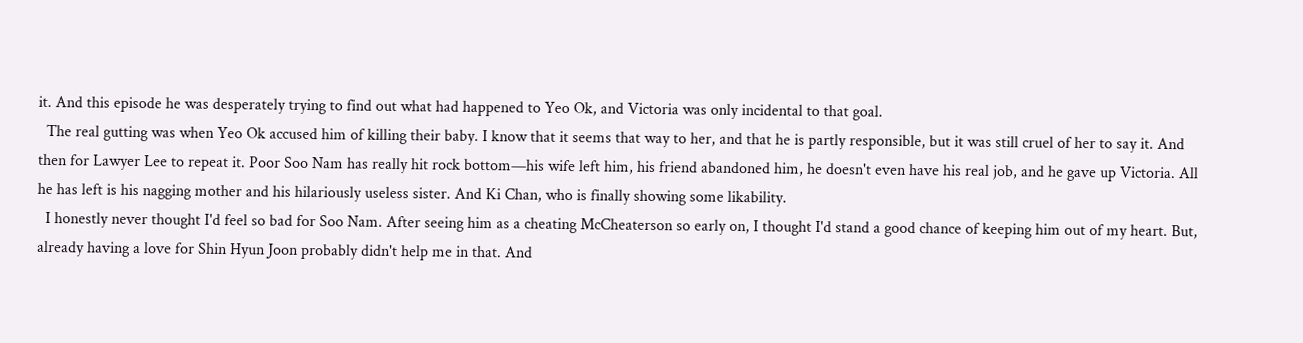it. And this episode he was desperately trying to find out what had happened to Yeo Ok, and Victoria was only incidental to that goal.
  The real gutting was when Yeo Ok accused him of killing their baby. I know that it seems that way to her, and that he is partly responsible, but it was still cruel of her to say it. And then for Lawyer Lee to repeat it. Poor Soo Nam has really hit rock bottom—his wife left him, his friend abandoned him, he doesn't even have his real job, and he gave up Victoria. All he has left is his nagging mother and his hilariously useless sister. And Ki Chan, who is finally showing some likability.
  I honestly never thought I'd feel so bad for Soo Nam. After seeing him as a cheating McCheaterson so early on, I thought I'd stand a good chance of keeping him out of my heart. But, already having a love for Shin Hyun Joon probably didn't help me in that. And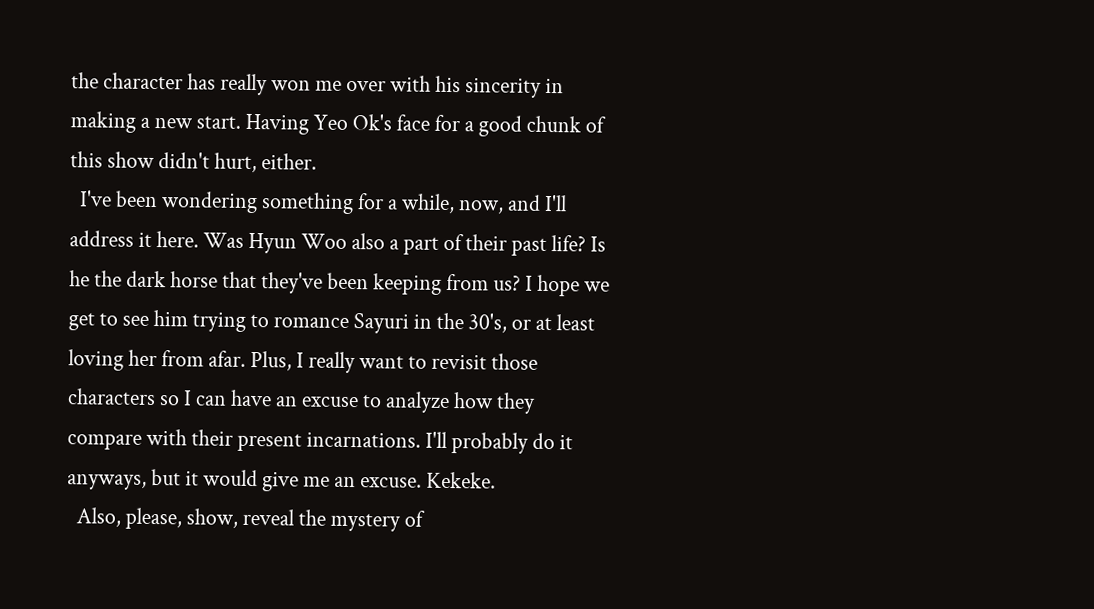the character has really won me over with his sincerity in making a new start. Having Yeo Ok's face for a good chunk of this show didn't hurt, either.
  I've been wondering something for a while, now, and I'll address it here. Was Hyun Woo also a part of their past life? Is he the dark horse that they've been keeping from us? I hope we get to see him trying to romance Sayuri in the 30's, or at least loving her from afar. Plus, I really want to revisit those characters so I can have an excuse to analyze how they compare with their present incarnations. I'll probably do it anyways, but it would give me an excuse. Kekeke.
  Also, please, show, reveal the mystery of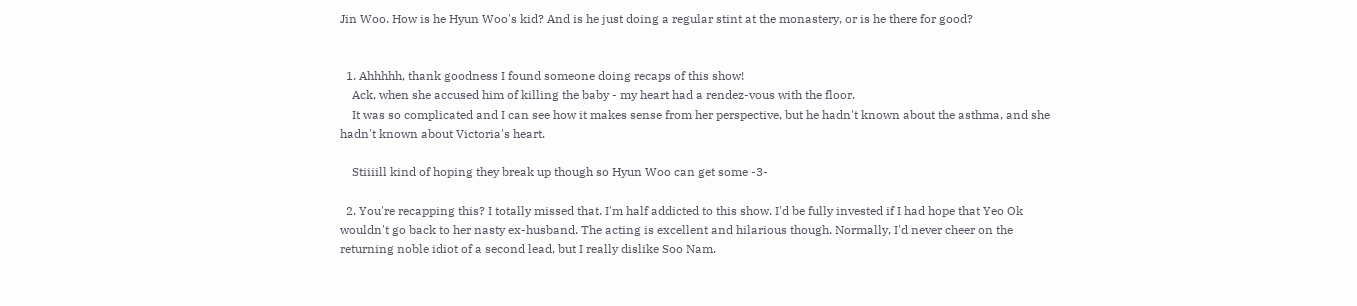Jin Woo. How is he Hyun Woo's kid? And is he just doing a regular stint at the monastery, or is he there for good?


  1. Ahhhhh, thank goodness I found someone doing recaps of this show!
    Ack, when she accused him of killing the baby - my heart had a rendez-vous with the floor.
    It was so complicated and I can see how it makes sense from her perspective, but he hadn't known about the asthma, and she hadn't known about Victoria's heart.

    Stiiiill kind of hoping they break up though so Hyun Woo can get some -3-

  2. You're recapping this? I totally missed that. I'm half addicted to this show. I'd be fully invested if I had hope that Yeo Ok wouldn't go back to her nasty ex-husband. The acting is excellent and hilarious though. Normally, I'd never cheer on the returning noble idiot of a second lead, but I really dislike Soo Nam.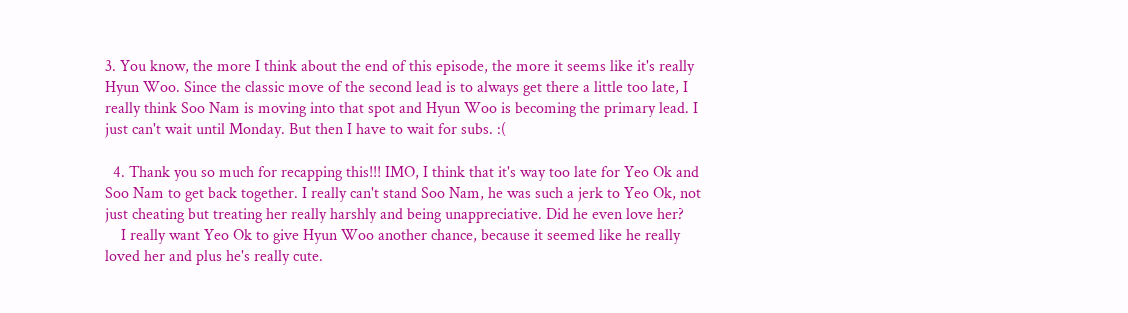3. You know, the more I think about the end of this episode, the more it seems like it's really Hyun Woo. Since the classic move of the second lead is to always get there a little too late, I really think Soo Nam is moving into that spot and Hyun Woo is becoming the primary lead. I just can't wait until Monday. But then I have to wait for subs. :(

  4. Thank you so much for recapping this!!! IMO, I think that it's way too late for Yeo Ok and Soo Nam to get back together. I really can't stand Soo Nam, he was such a jerk to Yeo Ok, not just cheating but treating her really harshly and being unappreciative. Did he even love her?
    I really want Yeo Ok to give Hyun Woo another chance, because it seemed like he really loved her and plus he's really cute.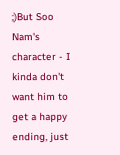;)But Soo Nam's character - I kinda don't want him to get a happy ending, just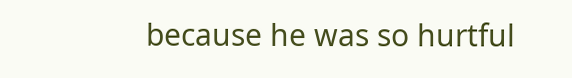because he was so hurtful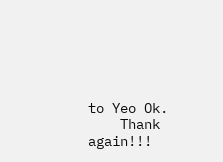to Yeo Ok.
    Thank again!!!